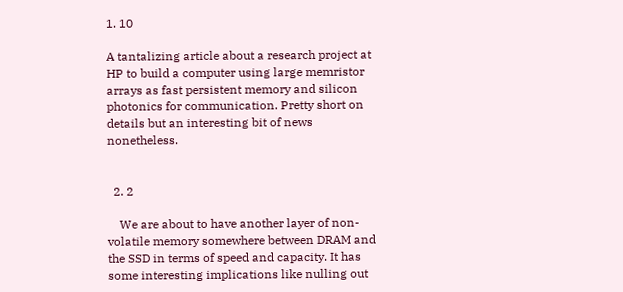1. 10

A tantalizing article about a research project at HP to build a computer using large memristor arrays as fast persistent memory and silicon photonics for communication. Pretty short on details but an interesting bit of news nonetheless.


  2. 2

    We are about to have another layer of non-volatile memory somewhere between DRAM and the SSD in terms of speed and capacity. It has some interesting implications like nulling out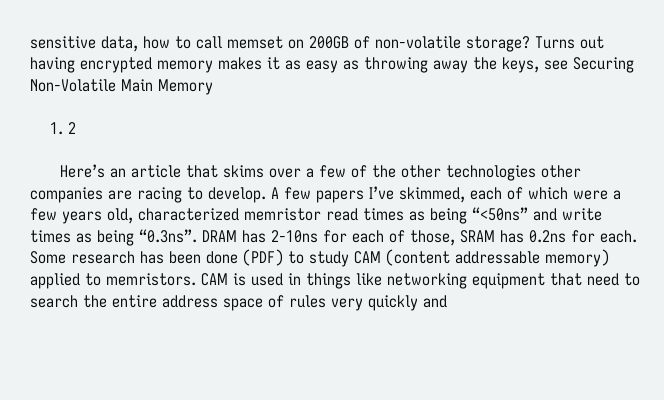sensitive data, how to call memset on 200GB of non-volatile storage? Turns out having encrypted memory makes it as easy as throwing away the keys, see Securing Non-Volatile Main Memory

    1. 2

      Here’s an article that skims over a few of the other technologies other companies are racing to develop. A few papers I’ve skimmed, each of which were a few years old, characterized memristor read times as being “<50ns” and write times as being “0.3ns”. DRAM has 2-10ns for each of those, SRAM has 0.2ns for each. Some research has been done (PDF) to study CAM (content addressable memory) applied to memristors. CAM is used in things like networking equipment that need to search the entire address space of rules very quickly and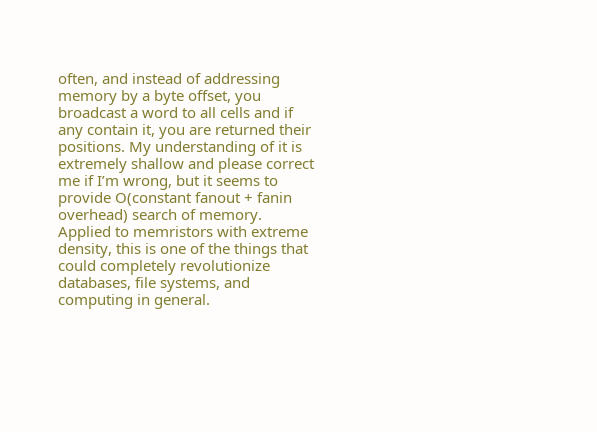often, and instead of addressing memory by a byte offset, you broadcast a word to all cells and if any contain it, you are returned their positions. My understanding of it is extremely shallow and please correct me if I’m wrong, but it seems to provide O(constant fanout + fanin overhead) search of memory. Applied to memristors with extreme density, this is one of the things that could completely revolutionize databases, file systems, and computing in general.